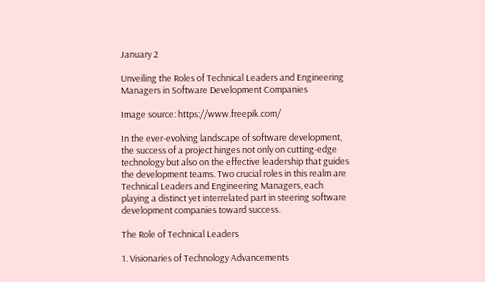January 2

Unveiling the Roles of Technical Leaders and Engineering Managers in Software Development Companies

Image source: https://www.freepik.com/

In the ever-evolving landscape of software development, the success of a project hinges not only on cutting-edge technology but also on the effective leadership that guides the development teams. Two crucial roles in this realm are Technical Leaders and Engineering Managers, each playing a distinct yet interrelated part in steering software development companies toward success.

The Role of Technical Leaders

1. Visionaries of Technology Advancements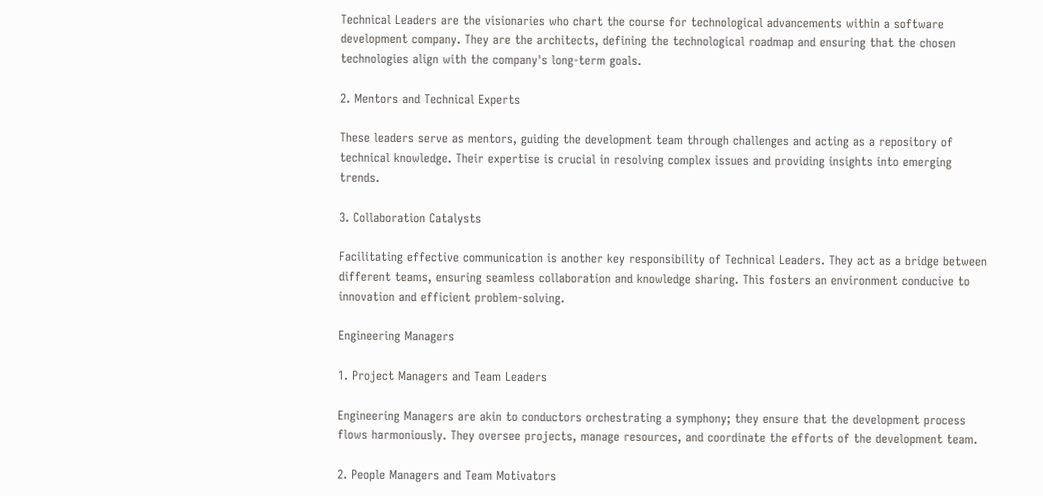Technical Leaders are the visionaries who chart the course for technological advancements within a software development company. They are the architects, defining the technological roadmap and ensuring that the chosen technologies align with the company's long-term goals.

2. Mentors and Technical Experts

These leaders serve as mentors, guiding the development team through challenges and acting as a repository of technical knowledge. Their expertise is crucial in resolving complex issues and providing insights into emerging trends.

3. Collaboration Catalysts

Facilitating effective communication is another key responsibility of Technical Leaders. They act as a bridge between different teams, ensuring seamless collaboration and knowledge sharing. This fosters an environment conducive to innovation and efficient problem-solving.

Engineering Managers

1. Project Managers and Team Leaders

Engineering Managers are akin to conductors orchestrating a symphony; they ensure that the development process flows harmoniously. They oversee projects, manage resources, and coordinate the efforts of the development team.

2. People Managers and Team Motivators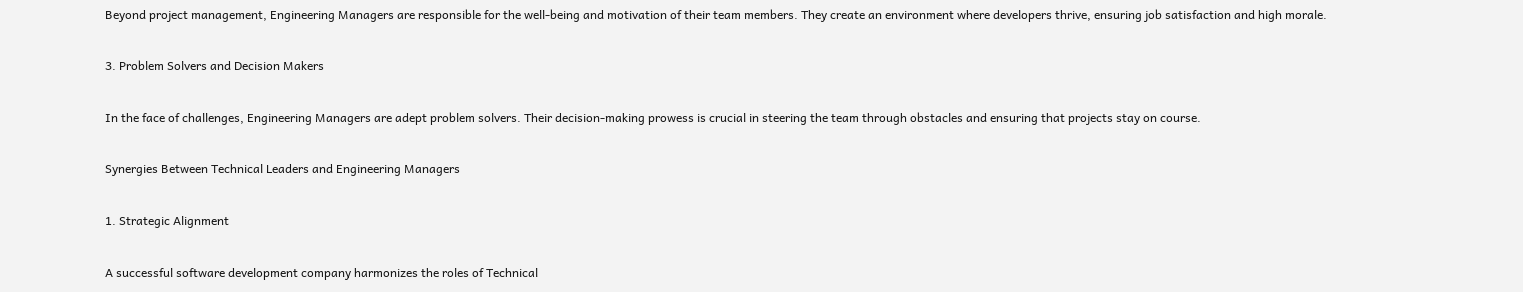Beyond project management, Engineering Managers are responsible for the well-being and motivation of their team members. They create an environment where developers thrive, ensuring job satisfaction and high morale.

3. Problem Solvers and Decision Makers

In the face of challenges, Engineering Managers are adept problem solvers. Their decision-making prowess is crucial in steering the team through obstacles and ensuring that projects stay on course.

Synergies Between Technical Leaders and Engineering Managers

1. Strategic Alignment

A successful software development company harmonizes the roles of Technical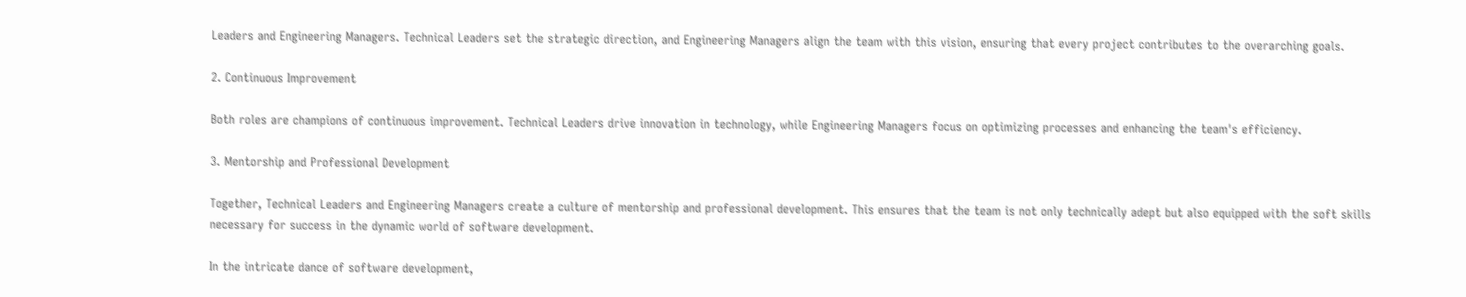Leaders and Engineering Managers. Technical Leaders set the strategic direction, and Engineering Managers align the team with this vision, ensuring that every project contributes to the overarching goals.

2. Continuous Improvement

Both roles are champions of continuous improvement. Technical Leaders drive innovation in technology, while Engineering Managers focus on optimizing processes and enhancing the team's efficiency.

3. Mentorship and Professional Development

Together, Technical Leaders and Engineering Managers create a culture of mentorship and professional development. This ensures that the team is not only technically adept but also equipped with the soft skills necessary for success in the dynamic world of software development.

In the intricate dance of software development,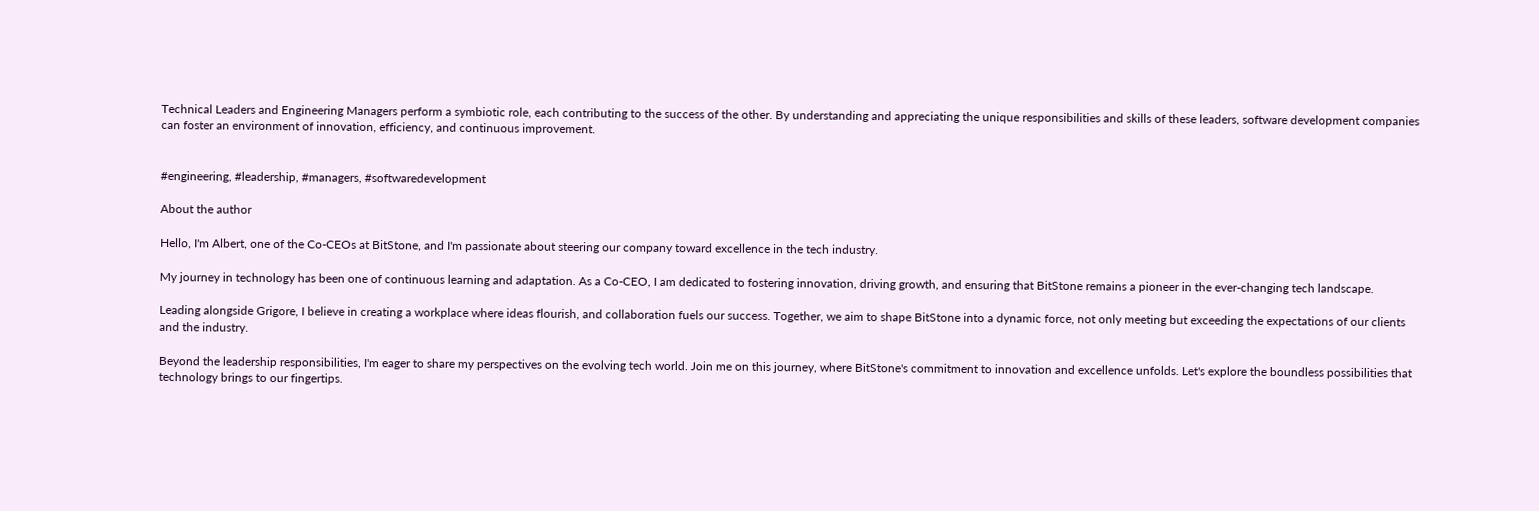Technical Leaders and Engineering Managers perform a symbiotic role, each contributing to the success of the other. By understanding and appreciating the unique responsibilities and skills of these leaders, software development companies can foster an environment of innovation, efficiency, and continuous improvement.


#engineering, #leadership, #managers, #softwaredevelopment

About the author

Hello, I'm Albert, one of the Co-CEOs at BitStone, and I'm passionate about steering our company toward excellence in the tech industry.

My journey in technology has been one of continuous learning and adaptation. As a Co-CEO, I am dedicated to fostering innovation, driving growth, and ensuring that BitStone remains a pioneer in the ever-changing tech landscape.

Leading alongside Grigore, I believe in creating a workplace where ideas flourish, and collaboration fuels our success. Together, we aim to shape BitStone into a dynamic force, not only meeting but exceeding the expectations of our clients and the industry.

Beyond the leadership responsibilities, I'm eager to share my perspectives on the evolving tech world. Join me on this journey, where BitStone's commitment to innovation and excellence unfolds. Let's explore the boundless possibilities that technology brings to our fingertips.